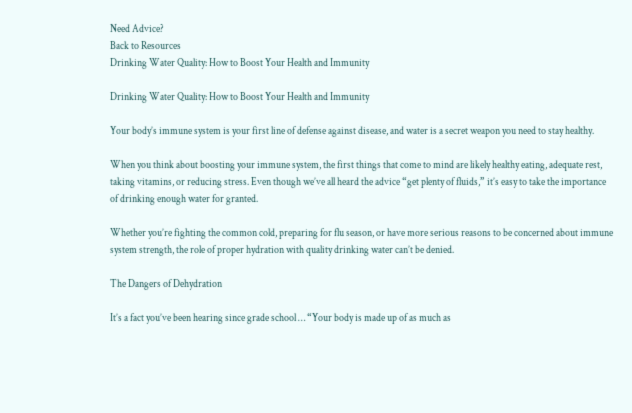Need Advice?
Back to Resources
Drinking Water Quality: How to Boost Your Health and Immunity

Drinking Water Quality: How to Boost Your Health and Immunity

Your body’s immune system is your first line of defense against disease, and water is a secret weapon you need to stay healthy.

When you think about boosting your immune system, the first things that come to mind are likely healthy eating, adequate rest, taking vitamins, or reducing stress. Even though we’ve all heard the advice “get plenty of fluids,” it’s easy to take the importance of drinking enough water for granted.

Whether you’re fighting the common cold, preparing for flu season, or have more serious reasons to be concerned about immune system strength, the role of proper hydration with quality drinking water can’t be denied.

The Dangers of Dehydration

It’s a fact you’ve been hearing since grade school … “Your body is made up of as much as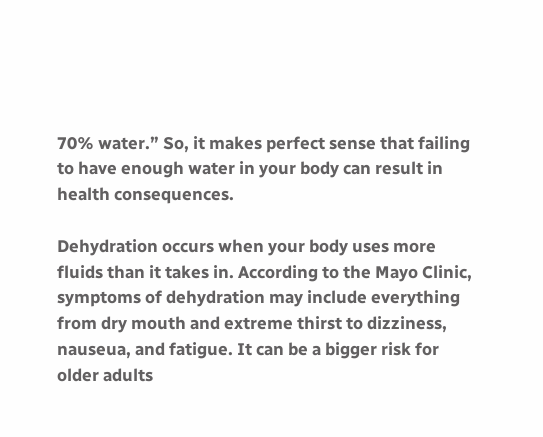70% water.” So, it makes perfect sense that failing to have enough water in your body can result in health consequences.

Dehydration occurs when your body uses more fluids than it takes in. According to the Mayo Clinic, symptoms of dehydration may include everything from dry mouth and extreme thirst to dizziness, nauseua, and fatigue. It can be a bigger risk for older adults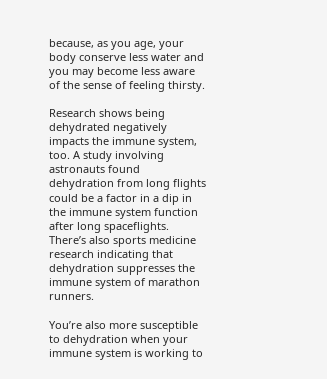because, as you age, your body conserve less water and you may become less aware of the sense of feeling thirsty.

Research shows being dehydrated negatively impacts the immune system, too. A study involving astronauts found dehydration from long flights could be a factor in a dip in the immune system function after long spaceflights. There’s also sports medicine research indicating that dehydration suppresses the immune system of marathon runners.

You’re also more susceptible to dehydration when your immune system is working to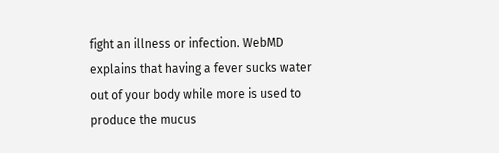fight an illness or infection. WebMD explains that having a fever sucks water out of your body while more is used to produce the mucus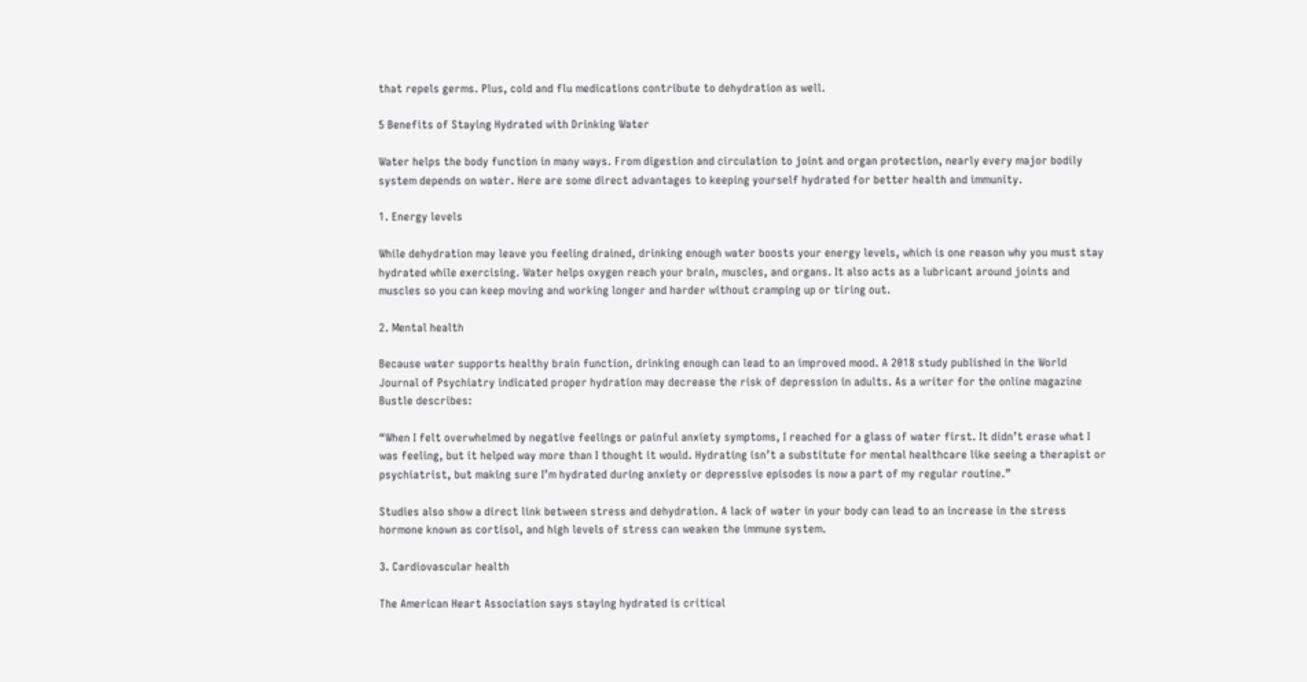that repels germs. Plus, cold and flu medications contribute to dehydration as well.

5 Benefits of Staying Hydrated with Drinking Water

Water helps the body function in many ways. From digestion and circulation to joint and organ protection, nearly every major bodily system depends on water. Here are some direct advantages to keeping yourself hydrated for better health and immunity.

1. Energy levels

While dehydration may leave you feeling drained, drinking enough water boosts your energy levels, which is one reason why you must stay hydrated while exercising. Water helps oxygen reach your brain, muscles, and organs. It also acts as a lubricant around joints and muscles so you can keep moving and working longer and harder without cramping up or tiring out.

2. Mental health

Because water supports healthy brain function, drinking enough can lead to an improved mood. A 2018 study published in the World Journal of Psychiatry indicated proper hydration may decrease the risk of depression in adults. As a writer for the online magazine Bustle describes:

“When I felt overwhelmed by negative feelings or painful anxiety symptoms, I reached for a glass of water first. It didn’t erase what I was feeling, but it helped way more than I thought it would. Hydrating isn’t a substitute for mental healthcare like seeing a therapist or psychiatrist, but making sure I’m hydrated during anxiety or depressive episodes is now a part of my regular routine.”

Studies also show a direct link between stress and dehydration. A lack of water in your body can lead to an increase in the stress hormone known as cortisol, and high levels of stress can weaken the immune system.

3. Cardiovascular health

The American Heart Association says staying hydrated is critical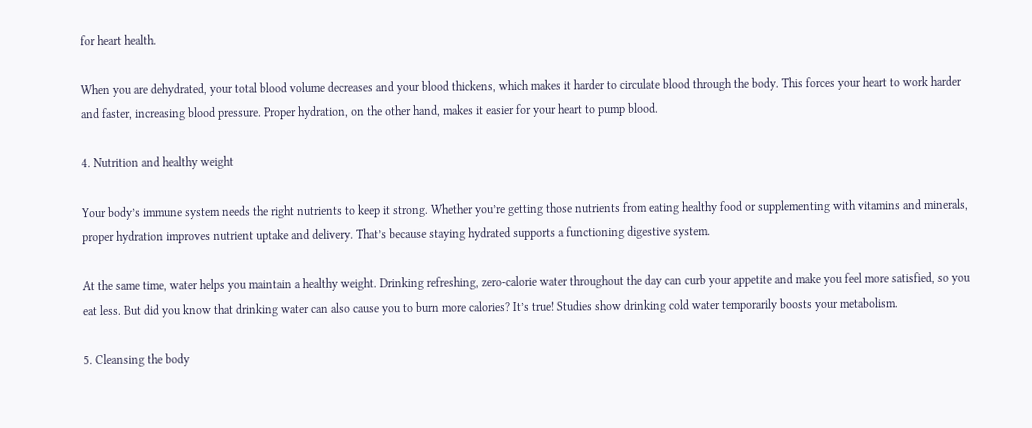for heart health.

When you are dehydrated, your total blood volume decreases and your blood thickens, which makes it harder to circulate blood through the body. This forces your heart to work harder and faster, increasing blood pressure. Proper hydration, on the other hand, makes it easier for your heart to pump blood.

4. Nutrition and healthy weight

Your body’s immune system needs the right nutrients to keep it strong. Whether you’re getting those nutrients from eating healthy food or supplementing with vitamins and minerals, proper hydration improves nutrient uptake and delivery. That’s because staying hydrated supports a functioning digestive system.

At the same time, water helps you maintain a healthy weight. Drinking refreshing, zero-calorie water throughout the day can curb your appetite and make you feel more satisfied, so you eat less. But did you know that drinking water can also cause you to burn more calories? It’s true! Studies show drinking cold water temporarily boosts your metabolism.

5. Cleansing the body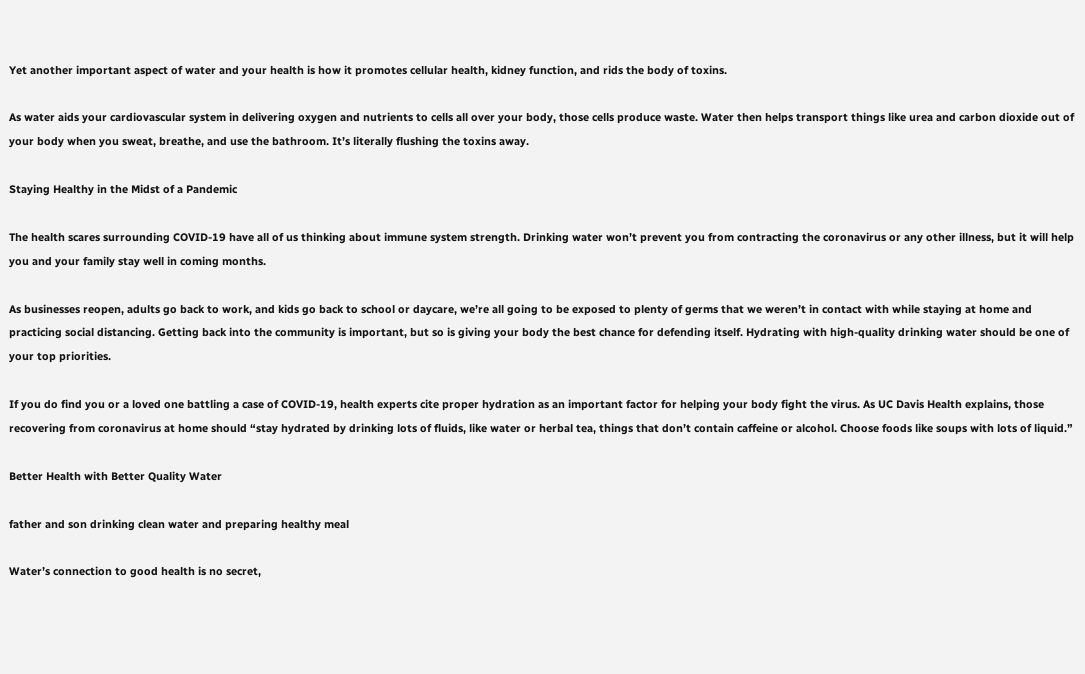Yet another important aspect of water and your health is how it promotes cellular health, kidney function, and rids the body of toxins.

As water aids your cardiovascular system in delivering oxygen and nutrients to cells all over your body, those cells produce waste. Water then helps transport things like urea and carbon dioxide out of your body when you sweat, breathe, and use the bathroom. It’s literally flushing the toxins away.

Staying Healthy in the Midst of a Pandemic

The health scares surrounding COVID-19 have all of us thinking about immune system strength. Drinking water won’t prevent you from contracting the coronavirus or any other illness, but it will help you and your family stay well in coming months.

As businesses reopen, adults go back to work, and kids go back to school or daycare, we’re all going to be exposed to plenty of germs that we weren’t in contact with while staying at home and practicing social distancing. Getting back into the community is important, but so is giving your body the best chance for defending itself. Hydrating with high-quality drinking water should be one of your top priorities.

If you do find you or a loved one battling a case of COVID-19, health experts cite proper hydration as an important factor for helping your body fight the virus. As UC Davis Health explains, those recovering from coronavirus at home should “stay hydrated by drinking lots of fluids, like water or herbal tea, things that don’t contain caffeine or alcohol. Choose foods like soups with lots of liquid.”

Better Health with Better Quality Water

father and son drinking clean water and preparing healthy meal

Water’s connection to good health is no secret,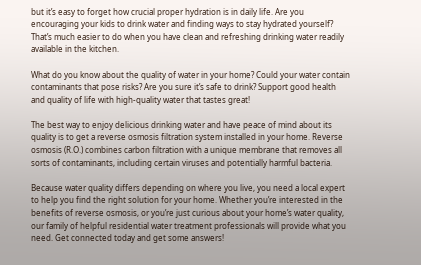but it’s easy to forget how crucial proper hydration is in daily life. Are you encouraging your kids to drink water and finding ways to stay hydrated yourself? That’s much easier to do when you have clean and refreshing drinking water readily available in the kitchen.

What do you know about the quality of water in your home? Could your water contain contaminants that pose risks? Are you sure it’s safe to drink? Support good health and quality of life with high-quality water that tastes great!

The best way to enjoy delicious drinking water and have peace of mind about its quality is to get a reverse osmosis filtration system installed in your home. Reverse osmosis (R.O.) combines carbon filtration with a unique membrane that removes all sorts of contaminants, including certain viruses and potentially harmful bacteria.

Because water quality differs depending on where you live, you need a local expert to help you find the right solution for your home. Whether you’re interested in the benefits of reverse osmosis, or you’re just curious about your home’s water quality, our family of helpful residential water treatment professionals will provide what you need. Get connected today and get some answers!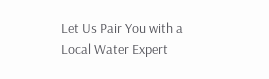Let Us Pair You with a Local Water Expert